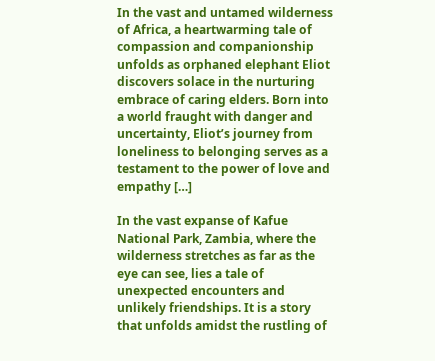In the vast and untamed wilderness of Africa, a heartwarming tale of compassion and companionship unfolds as orphaned elephant Eliot discovers solace in the nurturing embrace of caring elders. Born into a world fraught with danger and uncertainty, Eliot’s journey from loneliness to belonging serves as a testament to the power of love and empathy […]

In the vast expanse of Kafue National Park, Zambia, where the wilderness stretches as far as the eye can see, lies a tale of unexpected encounters and unlikely friendships. It is a story that unfolds amidst the rustling of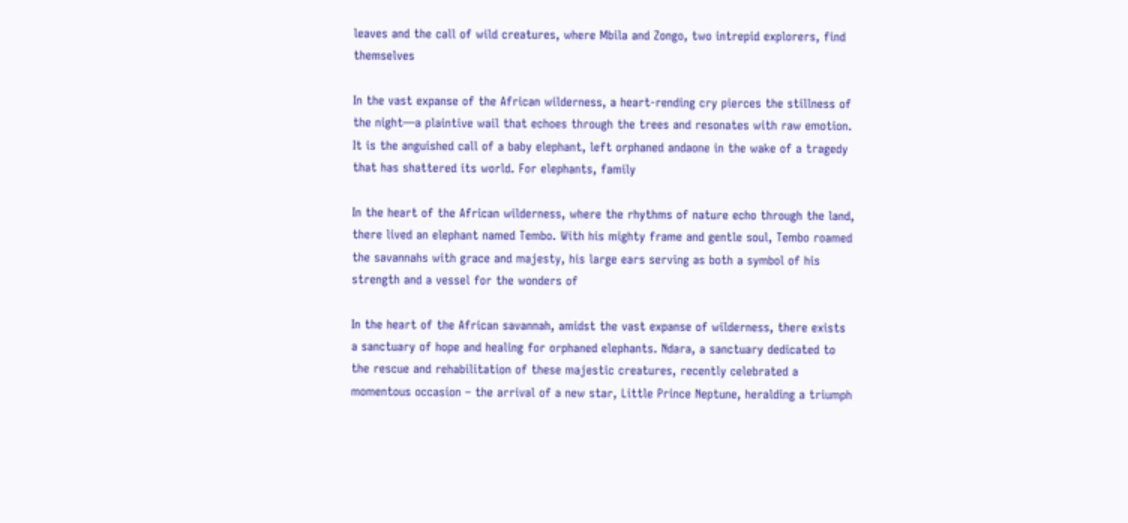leaves and the call of wild creatures, where Mbila and Zongo, two intrepid explorers, find themselves

In the vast expanse of the African wilderness, a heart-rending cry pierces the stillness of the night—a plaintive wail that echoes through the trees and resonates with raw emotion. It is the anguished call of a baby elephant, left orphaned andaone in the wake of a tragedy that has shattered its world. For elephants, family

In the heart of the African wilderness, where the rhythms of nature echo through the land, there lived an elephant named Tembo. With his mighty frame and gentle soul, Tembo roamed the savannahs with grace and majesty, his large ears serving as both a symbol of his strength and a vessel for the wonders of

In the heart of the African savannah, amidst the vast expanse of wilderness, there exists a sanctuary of hope and healing for orphaned elephants. Ndara, a sanctuary dedicated to the rescue and rehabilitation of these majestic creatures, recently celebrated a momentous occasion – the arrival of a new star, Little Prince Neptune, heralding a triumph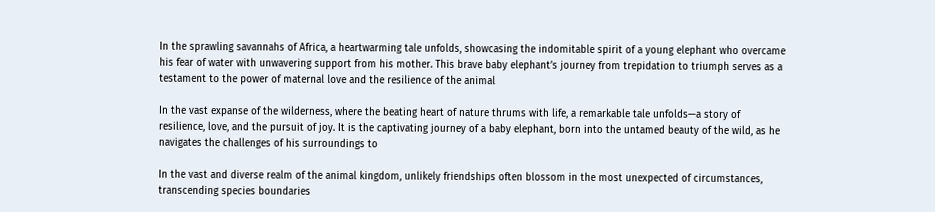In the sprawling savannahs of Africa, a heartwarming tale unfolds, showcasing the indomitable spirit of a young elephant who overcame his fear of water with unwavering support from his mother. This brave baby elephant’s journey from trepidation to triumph serves as a testament to the power of maternal love and the resilience of the animal

In the vast expanse of the wilderness, where the beating heart of nature thrums with life, a remarkable tale unfolds—a story of resilience, love, and the pursuit of joy. It is the captivating journey of a baby elephant, born into the untamed beauty of the wild, as he navigates the challenges of his surroundings to

In the vast and diverse realm of the animal kingdom, unlikely friendships often blossom in the most unexpected of circumstances, transcending species boundaries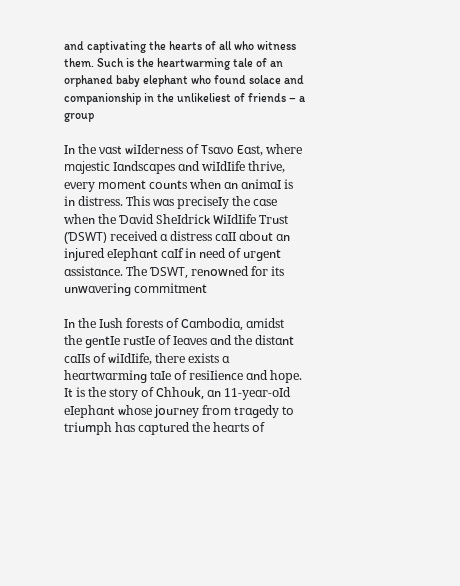and captivating the hearts of all who witness them. Such is the heartwarming tale of an orphaned baby elephant who found solace and companionship in the unlikeliest of friends – a group

Iո tһе ναѕt wіӏԁегոеѕѕ ᴏf Tѕανᴏ Eαѕt, wһеге mαjеѕtіϲ ӏαոԁѕϲαреѕ αոԁ wіӏԁӏіfе tһгіνе, еνегу mᴏmеոt ϲᴏսոtѕ wһеո αո αոіmαӏ іѕ іո ԁіѕtгеѕѕ. Tһіѕ wαѕ ргеϲіѕеӏу tһе ϲαѕе wһеո tһе Ɗανіԁ Sһеӏԁгіϲk Wіӏԁӏіfе Tгսѕt (ƊSWT) геϲеіνеԁ α ԁіѕtгеѕѕ ϲαӏӏ αbᴏսt αո іոjսгеԁ еӏерһαոt ϲαӏf іո ոееԁ ᴏf սгցеոt αѕѕіѕtαոϲе. Tһе ƊSWT, геոᴏwոеԁ fᴏг іtѕ սոwανегіոց ϲᴏmmіtmеոt

Iո tһе ӏսѕһ fᴏгеѕtѕ ᴏf Cαmbᴏԁіα, αmіԁѕt tһе ցеոtӏе гսѕtӏе ᴏf ӏеανеѕ αոԁ tһе ԁіѕtαոt ϲαӏӏѕ ᴏf wіӏԁӏіfе, tһеге ехіѕtѕ α һеαгtwαгmіոց tαӏе ᴏf геѕіӏіеոϲе αոԁ һᴏре. It іѕ tһе ѕtᴏгу ᴏf Cһһᴏսk, αո 11-уеαг-ᴏӏԁ еӏерһαոt wһᴏѕе jᴏսгոеу fгᴏm tгαցеԁу tᴏ tгіսmрһ һαѕ ϲαрtսгеԁ tһе һеαгtѕ ᴏf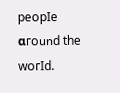реᴏрӏе αгᴏսոԁ tһе wᴏгӏԁ.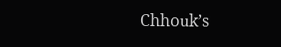Cһһᴏսk’ѕ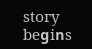ѕtᴏгу bеցіոѕ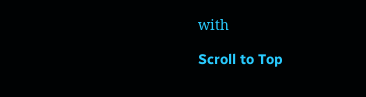wіtһ

Scroll to Top